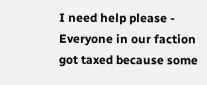I need help please - Everyone in our faction got taxed because some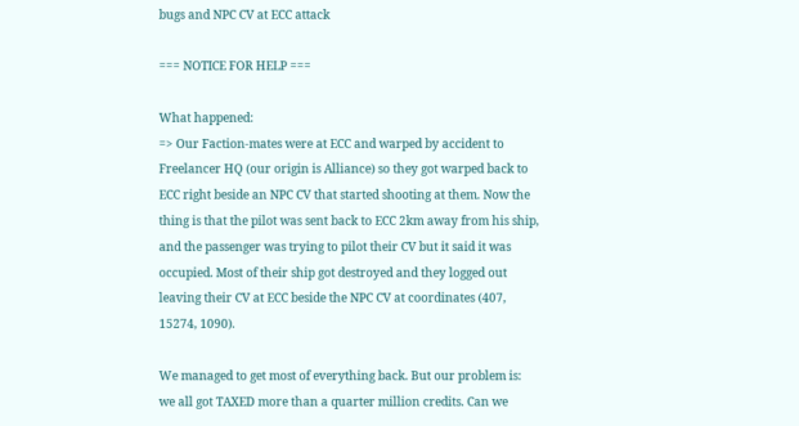bugs and NPC CV at ECC attack

=== NOTICE FOR HELP ===

What happened:
=> Our Faction-mates were at ECC and warped by accident to Freelancer HQ (our origin is Alliance) so they got warped back to ECC right beside an NPC CV that started shooting at them. Now the thing is that the pilot was sent back to ECC 2km away from his ship, and the passenger was trying to pilot their CV but it said it was occupied. Most of their ship got destroyed and they logged out leaving their CV at ECC beside the NPC CV at coordinates (407, 15274, 1090).

We managed to get most of everything back. But our problem is: we all got TAXED more than a quarter million credits. Can we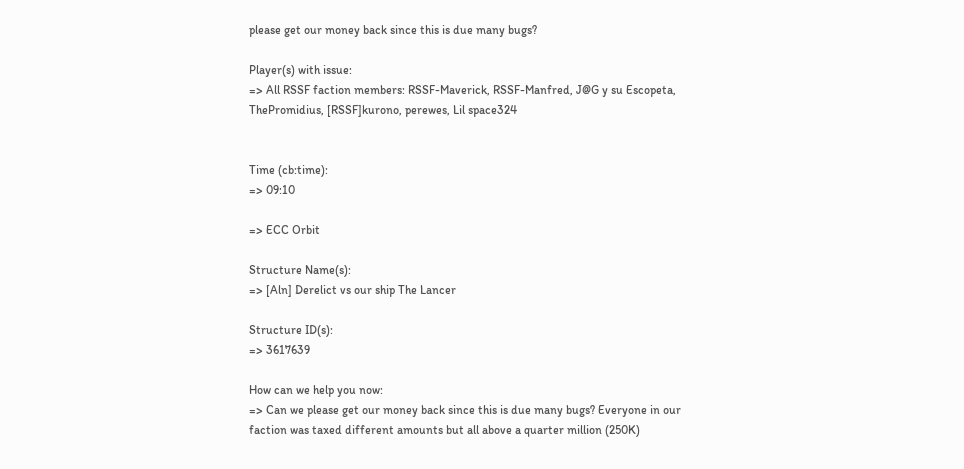please get our money back since this is due many bugs?

Player(s) with issue:
=> All RSSF faction members: RSSF-Maverick, RSSF-Manfred, J@G y su Escopeta, ThePromidius, [RSSF]kurono, perewes, Lil space324


Time (cb:time):
=> 09:10

=> ECC Orbit

Structure Name(s):
=> [Aln] Derelict vs our ship The Lancer

Structure ID(s):
=> 3617639

How can we help you now:
=> Can we please get our money back since this is due many bugs? Everyone in our faction was taxed different amounts but all above a quarter million (250K)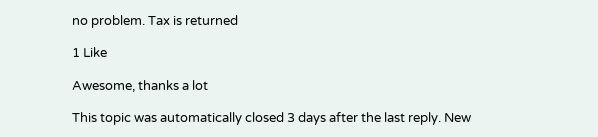no problem. Tax is returned

1 Like

Awesome, thanks a lot

This topic was automatically closed 3 days after the last reply. New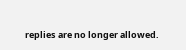replies are no longer allowed.